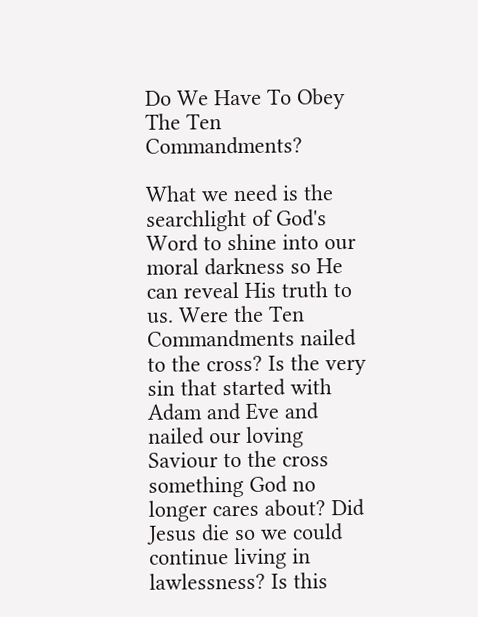Do We Have To Obey The Ten Commandments?

What we need is the searchlight of God's Word to shine into our moral darkness so He can reveal His truth to us. Were the Ten Commandments nailed to the cross? Is the very sin that started with Adam and Eve and nailed our loving Saviour to the cross something God no longer cares about? Did Jesus die so we could continue living in lawlessness? Is this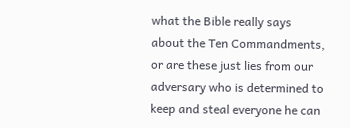what the Bible really says about the Ten Commandments, or are these just lies from our adversary who is determined to keep and steal everyone he can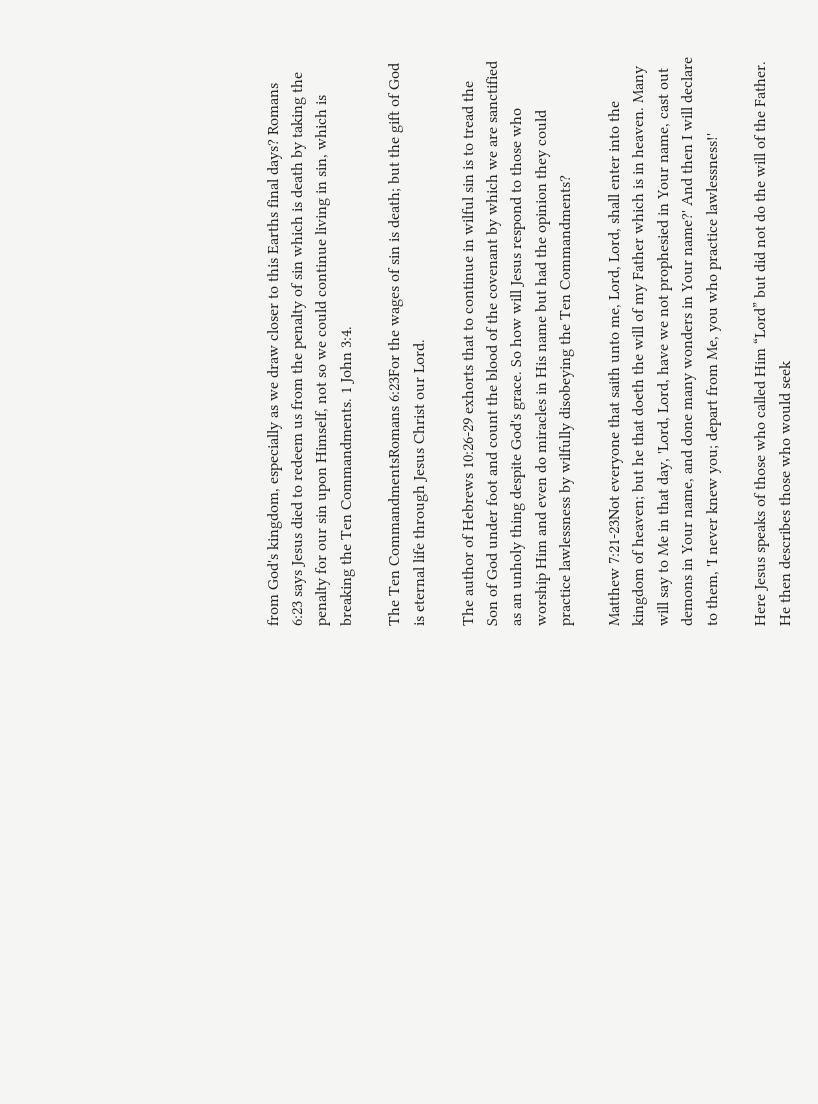from God's kingdom, especially as we draw closer to this Earths final days? Romans 6:23 says Jesus died to redeem us from the penalty of sin which is death by taking the penalty for our sin upon Himself, not so we could continue living in sin, which is breaking the Ten Commandments. 1 John 3:4.

The Ten CommandmentsRomans 6:23For the wages of sin is death; but the gift of God is eternal life through Jesus Christ our Lord.

The author of Hebrews 10:26-29 exhorts that to continue in wilful sin is to tread the Son of God under foot and count the blood of the covenant by which we are sanctified as an unholy thing despite God's grace. So how will Jesus respond to those who worship Him and even do miracles in His name but had the opinion they could practice lawlessness by wilfully disobeying the Ten Commandments?

Matthew 7:21-23Not everyone that saith unto me, Lord, Lord, shall enter into the kingdom of heaven; but he that doeth the will of my Father which is in heaven. Many will say to Me in that day, 'Lord, Lord, have we not prophesied in Your name, cast out demons in Your name, and done many wonders in Your name?' And then I will declare to them, 'I never knew you; depart from Me, you who practice lawlessness!'

Here Jesus speaks of those who called Him “Lord” but did not do the will of the Father. He then describes those who would seek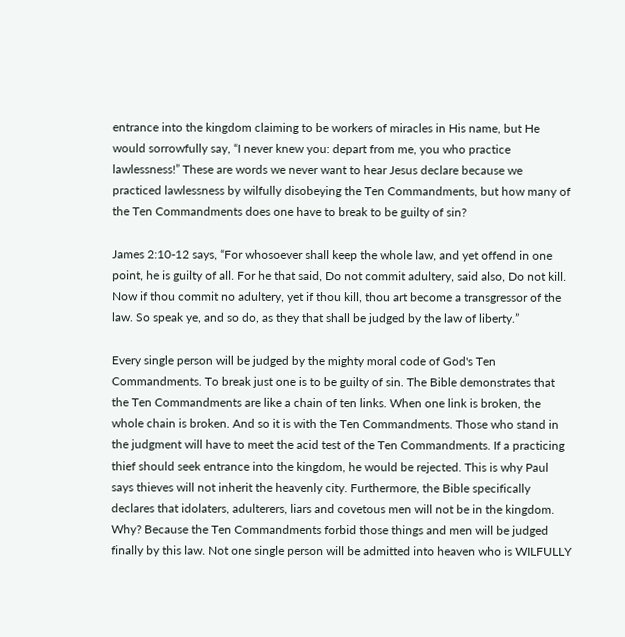entrance into the kingdom claiming to be workers of miracles in His name, but He would sorrowfully say, “I never knew you: depart from me, you who practice lawlessness!” These are words we never want to hear Jesus declare because we practiced lawlessness by wilfully disobeying the Ten Commandments, but how many of the Ten Commandments does one have to break to be guilty of sin?

James 2:10-12 says, “For whosoever shall keep the whole law, and yet offend in one point, he is guilty of all. For he that said, Do not commit adultery, said also, Do not kill. Now if thou commit no adultery, yet if thou kill, thou art become a transgressor of the law. So speak ye, and so do, as they that shall be judged by the law of liberty.”

Every single person will be judged by the mighty moral code of God's Ten Commandments. To break just one is to be guilty of sin. The Bible demonstrates that the Ten Commandments are like a chain of ten links. When one link is broken, the whole chain is broken. And so it is with the Ten Commandments. Those who stand in the judgment will have to meet the acid test of the Ten Commandments. If a practicing thief should seek entrance into the kingdom, he would be rejected. This is why Paul says thieves will not inherit the heavenly city. Furthermore, the Bible specifically declares that idolaters, adulterers, liars and covetous men will not be in the kingdom. Why? Because the Ten Commandments forbid those things and men will be judged finally by this law. Not one single person will be admitted into heaven who is WILFULLY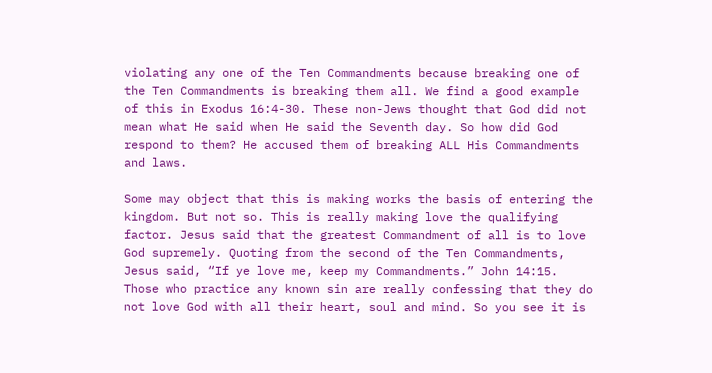violating any one of the Ten Commandments because breaking one of the Ten Commandments is breaking them all. We find a good example of this in Exodus 16:4-30. These non-Jews thought that God did not mean what He said when He said the Seventh day. So how did God respond to them? He accused them of breaking ALL His Commandments and laws.

Some may object that this is making works the basis of entering the kingdom. But not so. This is really making love the qualifying factor. Jesus said that the greatest Commandment of all is to love God supremely. Quoting from the second of the Ten Commandments, Jesus said, “If ye love me, keep my Commandments.” John 14:15. Those who practice any known sin are really confessing that they do not love God with all their heart, soul and mind. So you see it is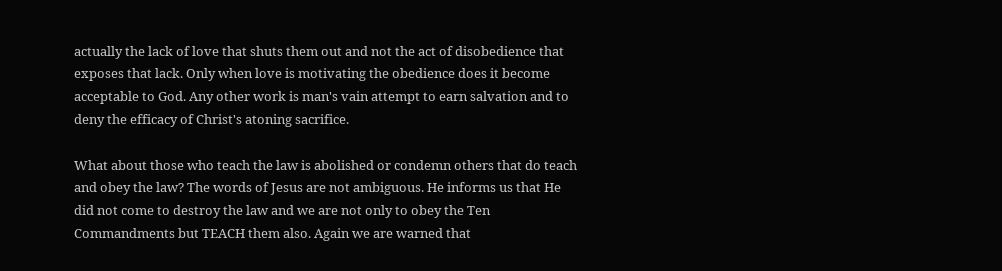actually the lack of love that shuts them out and not the act of disobedience that exposes that lack. Only when love is motivating the obedience does it become acceptable to God. Any other work is man's vain attempt to earn salvation and to deny the efficacy of Christ's atoning sacrifice.

What about those who teach the law is abolished or condemn others that do teach and obey the law? The words of Jesus are not ambiguous. He informs us that He did not come to destroy the law and we are not only to obey the Ten Commandments but TEACH them also. Again we are warned that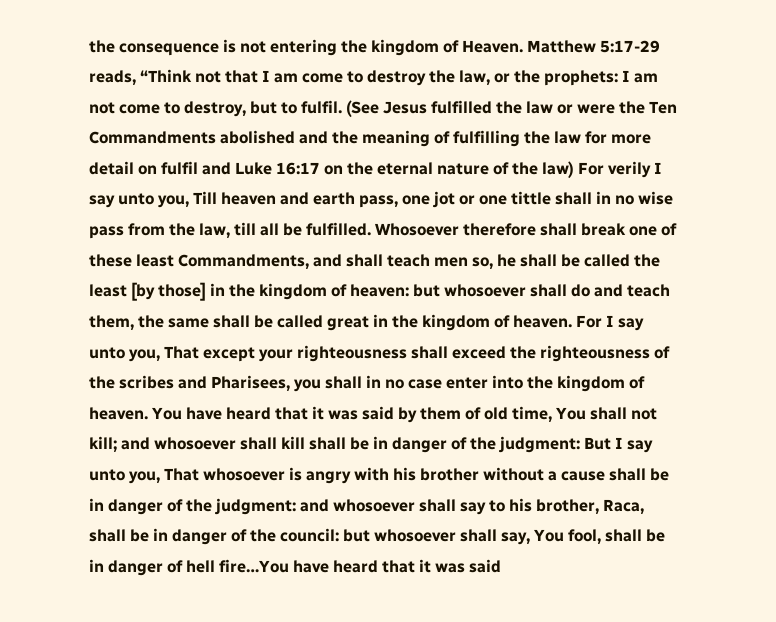the consequence is not entering the kingdom of Heaven. Matthew 5:17-29 reads, “Think not that I am come to destroy the law, or the prophets: I am not come to destroy, but to fulfil. (See Jesus fulfilled the law or were the Ten Commandments abolished and the meaning of fulfilling the law for more detail on fulfil and Luke 16:17 on the eternal nature of the law) For verily I say unto you, Till heaven and earth pass, one jot or one tittle shall in no wise pass from the law, till all be fulfilled. Whosoever therefore shall break one of these least Commandments, and shall teach men so, he shall be called the least [by those] in the kingdom of heaven: but whosoever shall do and teach them, the same shall be called great in the kingdom of heaven. For I say unto you, That except your righteousness shall exceed the righteousness of the scribes and Pharisees, you shall in no case enter into the kingdom of heaven. You have heard that it was said by them of old time, You shall not kill; and whosoever shall kill shall be in danger of the judgment: But I say unto you, That whosoever is angry with his brother without a cause shall be in danger of the judgment: and whosoever shall say to his brother, Raca, shall be in danger of the council: but whosoever shall say, You fool, shall be in danger of hell fire…You have heard that it was said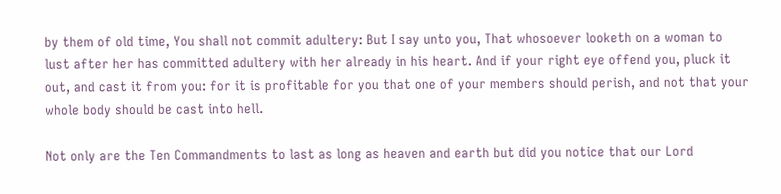by them of old time, You shall not commit adultery: But I say unto you, That whosoever looketh on a woman to lust after her has committed adultery with her already in his heart. And if your right eye offend you, pluck it out, and cast it from you: for it is profitable for you that one of your members should perish, and not that your whole body should be cast into hell.

Not only are the Ten Commandments to last as long as heaven and earth but did you notice that our Lord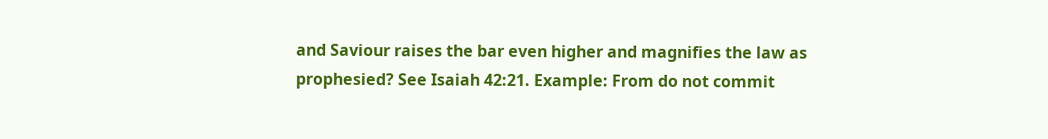and Saviour raises the bar even higher and magnifies the law as prophesied? See Isaiah 42:21. Example: From do not commit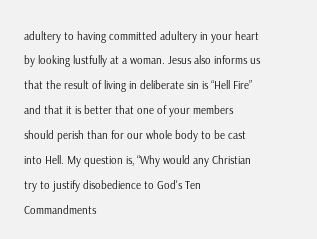adultery to having committed adultery in your heart by looking lustfully at a woman. Jesus also informs us that the result of living in deliberate sin is “Hell Fire” and that it is better that one of your members should perish than for our whole body to be cast into Hell. My question is, “Why would any Christian try to justify disobedience to God's Ten Commandments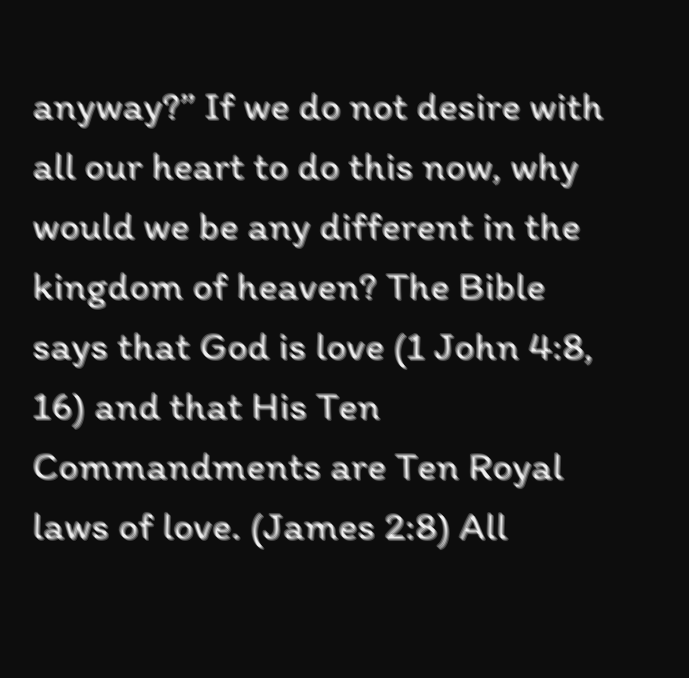anyway?” If we do not desire with all our heart to do this now, why would we be any different in the kingdom of heaven? The Bible says that God is love (1 John 4:8, 16) and that His Ten Commandments are Ten Royal laws of love. (James 2:8) All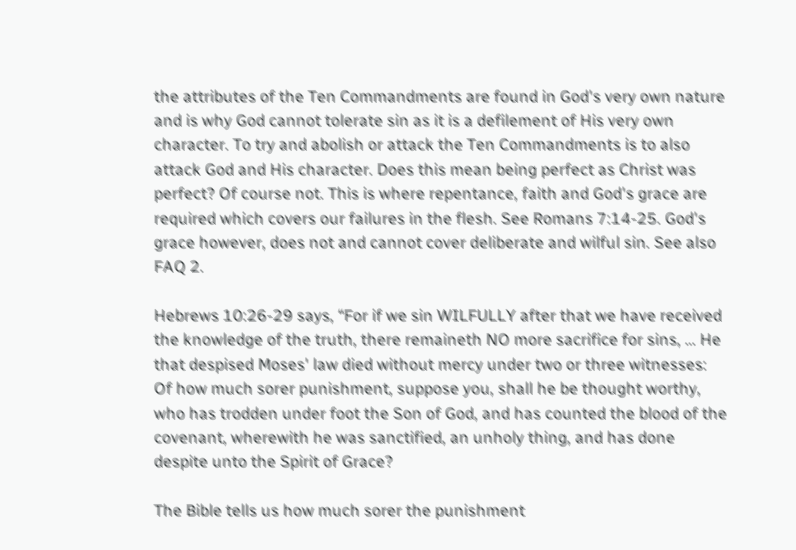the attributes of the Ten Commandments are found in God's very own nature and is why God cannot tolerate sin as it is a defilement of His very own character. To try and abolish or attack the Ten Commandments is to also attack God and His character. Does this mean being perfect as Christ was perfect? Of course not. This is where repentance, faith and God's grace are required which covers our failures in the flesh. See Romans 7:14-25. God's grace however, does not and cannot cover deliberate and wilful sin. See also FAQ 2.

Hebrews 10:26-29 says, “For if we sin WILFULLY after that we have received the knowledge of the truth, there remaineth NO more sacrifice for sins, … He that despised Moses' law died without mercy under two or three witnesses: Of how much sorer punishment, suppose you, shall he be thought worthy, who has trodden under foot the Son of God, and has counted the blood of the covenant, wherewith he was sanctified, an unholy thing, and has done despite unto the Spirit of Grace?

The Bible tells us how much sorer the punishment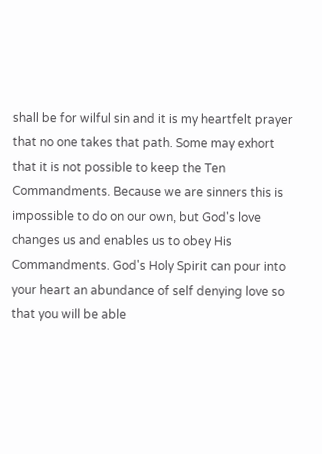shall be for wilful sin and it is my heartfelt prayer that no one takes that path. Some may exhort that it is not possible to keep the Ten Commandments. Because we are sinners this is impossible to do on our own, but God's love changes us and enables us to obey His Commandments. God's Holy Spirit can pour into your heart an abundance of self denying love so that you will be able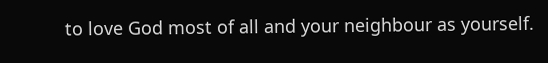to love God most of all and your neighbour as yourself.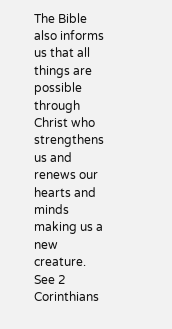The Bible also informs us that all things are possible through Christ who strengthens us and renews our hearts and minds making us a new creature. See 2 Corinthians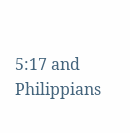5:17 and Philippians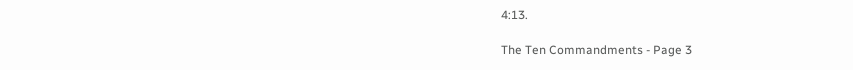4:13.

The Ten Commandments - Page 3